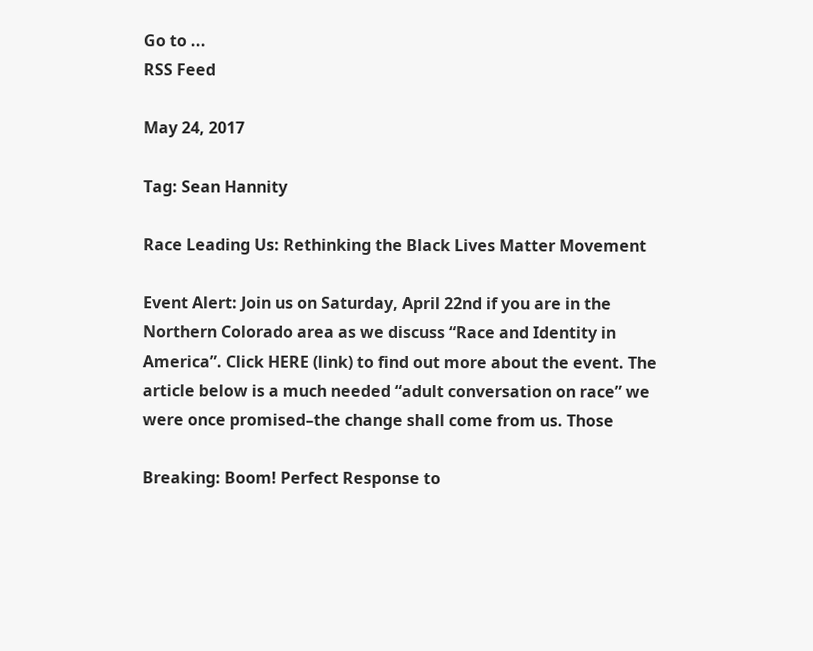Go to ...
RSS Feed

May 24, 2017

Tag: Sean Hannity

Race Leading Us: Rethinking the Black Lives Matter Movement

Event Alert: Join us on Saturday, April 22nd if you are in the Northern Colorado area as we discuss “Race and Identity in America”. Click HERE (link) to find out more about the event. The article below is a much needed “adult conversation on race” we were once promised–the change shall come from us. Those

Breaking: Boom! Perfect Response to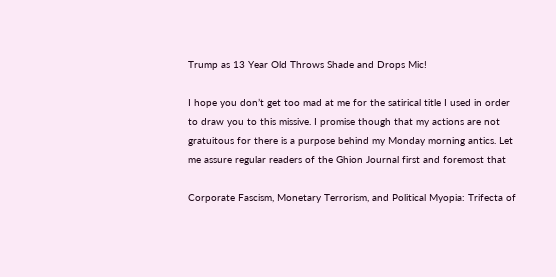Trump as 13 Year Old Throws Shade and Drops Mic!

I hope you don’t get too mad at me for the satirical title I used in order to draw you to this missive. I promise though that my actions are not gratuitous for there is a purpose behind my Monday morning antics. Let me assure regular readers of the Ghion Journal first and foremost that

Corporate Fascism, Monetary Terrorism, and Political Myopia: Trifecta of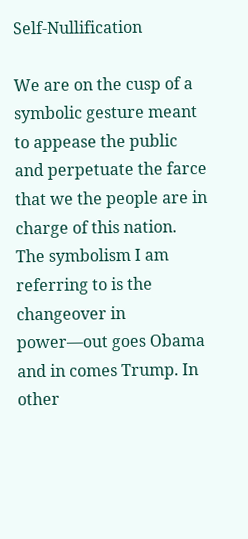Self-Nullification

We are on the cusp of a symbolic gesture meant to appease the public and perpetuate the farce that we the people are in charge of this nation. The symbolism I am referring to is the changeover in power—out goes Obama and in comes Trump. In other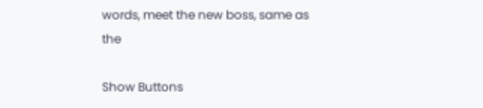words, meet the new boss, same as the

Show Buttons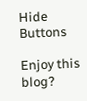Hide Buttons

Enjoy this blog?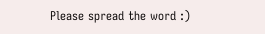Please spread the word :)